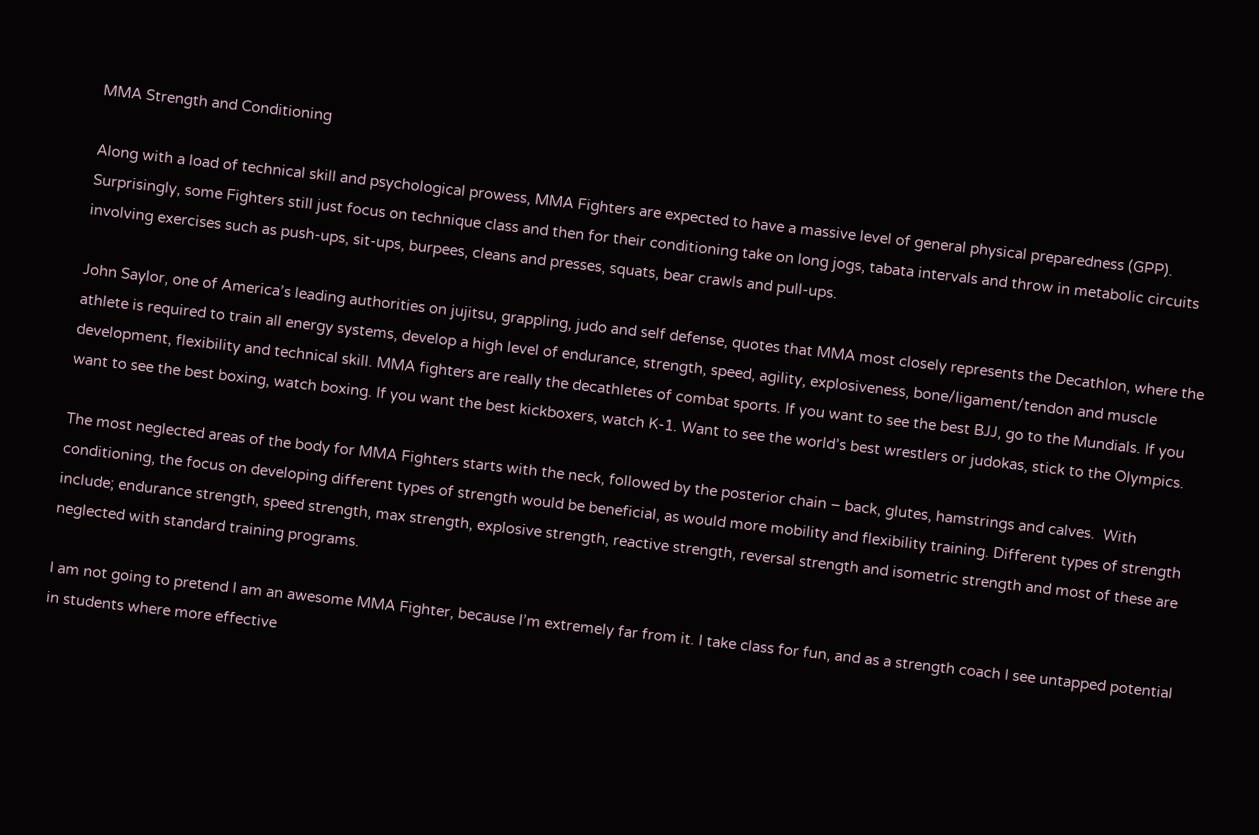MMA Strength and Conditioning

Along with a load of technical skill and psychological prowess, MMA Fighters are expected to have a massive level of general physical preparedness (GPP). Surprisingly, some Fighters still just focus on technique class and then for their conditioning take on long jogs, tabata intervals and throw in metabolic circuits involving exercises such as push-ups, sit-ups, burpees, cleans and presses, squats, bear crawls and pull-ups.

John Saylor, one of America’s leading authorities on jujitsu, grappling, judo and self defense, quotes that MMA most closely represents the Decathlon, where the athlete is required to train all energy systems, develop a high level of endurance, strength, speed, agility, explosiveness, bone/ligament/tendon and muscle development, flexibility and technical skill. MMA fighters are really the decathletes of combat sports. If you want to see the best BJJ, go to the Mundials. If you want to see the best boxing, watch boxing. If you want the best kickboxers, watch K-1. Want to see the world’s best wrestlers or judokas, stick to the Olympics.

The most neglected areas of the body for MMA Fighters starts with the neck, followed by the posterior chain – back, glutes, hamstrings and calves.  With conditioning, the focus on developing different types of strength would be beneficial, as would more mobility and flexibility training. Different types of strength include; endurance strength, speed strength, max strength, explosive strength, reactive strength, reversal strength and isometric strength and most of these are neglected with standard training programs.

I am not going to pretend I am an awesome MMA Fighter, because I’m extremely far from it. I take class for fun, and as a strength coach I see untapped potential in students where more effective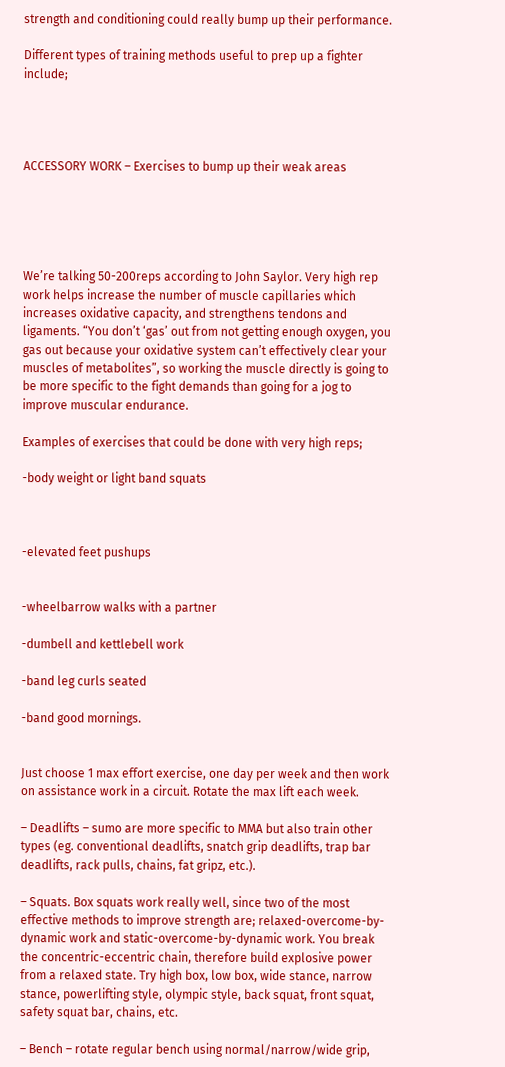strength and conditioning could really bump up their performance.

Different types of training methods useful to prep up a fighter include;




ACCESSORY WORK – Exercises to bump up their weak areas





We’re talking 50-200reps according to John Saylor. Very high rep work helps increase the number of muscle capillaries which increases oxidative capacity, and strengthens tendons and ligaments. “You don’t ‘gas’ out from not getting enough oxygen, you gas out because your oxidative system can’t effectively clear your muscles of metabolites”, so working the muscle directly is going to be more specific to the fight demands than going for a jog to improve muscular endurance.

Examples of exercises that could be done with very high reps;

-body weight or light band squats



-elevated feet pushups


-wheelbarrow walks with a partner

-dumbell and kettlebell work

-band leg curls seated

-band good mornings.


Just choose 1 max effort exercise, one day per week and then work on assistance work in a circuit. Rotate the max lift each week.

– Deadlifts – sumo are more specific to MMA but also train other types (eg. conventional deadlifts, snatch grip deadlifts, trap bar deadlifts, rack pulls, chains, fat gripz, etc.).

– Squats. Box squats work really well, since two of the most effective methods to improve strength are; relaxed-overcome-by-dynamic work and static-overcome-by-dynamic work. You break the concentric-eccentric chain, therefore build explosive power from a relaxed state. Try high box, low box, wide stance, narrow stance, powerlifting style, olympic style, back squat, front squat, safety squat bar, chains, etc.

– Bench – rotate regular bench using normal/narrow/wide grip,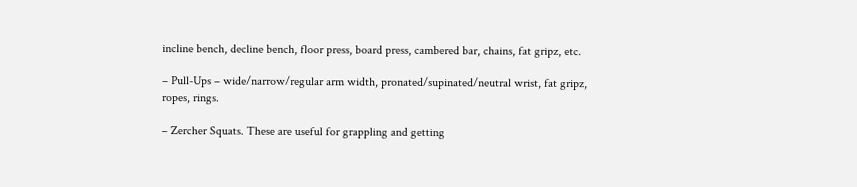incline bench, decline bench, floor press, board press, cambered bar, chains, fat gripz, etc.

– Pull-Ups – wide/narrow/regular arm width, pronated/supinated/neutral wrist, fat gripz, ropes, rings.

– Zercher Squats. These are useful for grappling and getting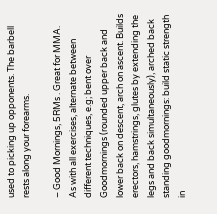used to picking up opponents. The barbell rests along your forearms.

– Good Mornings, 5RMs . Great for MMA. As with all exercises, alternate between different techniques, e.g; bent over Goodmornings (rounded upper back and lower back on descent, arch on ascent. Builds erectors, hamstrings, glutes by extending the legs and back simultaneously), arched back standing goodmornings: build static strength in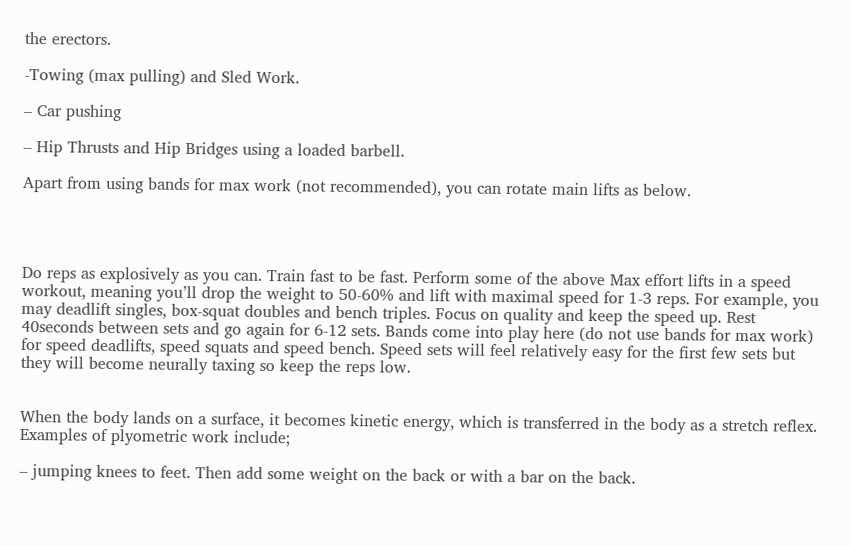the erectors.

-Towing (max pulling) and Sled Work.

– Car pushing

– Hip Thrusts and Hip Bridges using a loaded barbell.

Apart from using bands for max work (not recommended), you can rotate main lifts as below.




Do reps as explosively as you can. Train fast to be fast. Perform some of the above Max effort lifts in a speed workout, meaning you’ll drop the weight to 50-60% and lift with maximal speed for 1-3 reps. For example, you may deadlift singles, box-squat doubles and bench triples. Focus on quality and keep the speed up. Rest 40seconds between sets and go again for 6-12 sets. Bands come into play here (do not use bands for max work) for speed deadlifts, speed squats and speed bench. Speed sets will feel relatively easy for the first few sets but they will become neurally taxing so keep the reps low.


When the body lands on a surface, it becomes kinetic energy, which is transferred in the body as a stretch reflex. Examples of plyometric work include;

– jumping knees to feet. Then add some weight on the back or with a bar on the back.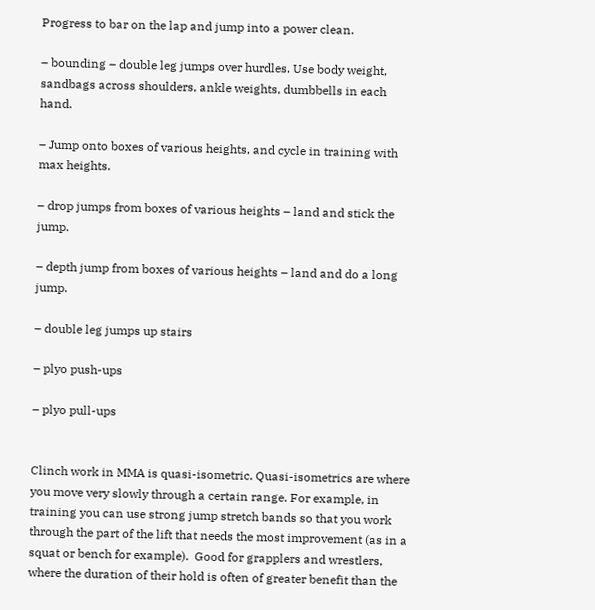Progress to bar on the lap and jump into a power clean.

– bounding – double leg jumps over hurdles. Use body weight, sandbags across shoulders, ankle weights, dumbbells in each hand.

– Jump onto boxes of various heights, and cycle in training with max heights.

– drop jumps from boxes of various heights – land and stick the jump.

– depth jump from boxes of various heights – land and do a long jump.

– double leg jumps up stairs

– plyo push-ups

– plyo pull-ups


Clinch work in MMA is quasi-isometric. Quasi-isometrics are where you move very slowly through a certain range. For example, in training you can use strong jump stretch bands so that you work through the part of the lift that needs the most improvement (as in a squat or bench for example).  Good for grapplers and wrestlers, where the duration of their hold is often of greater benefit than the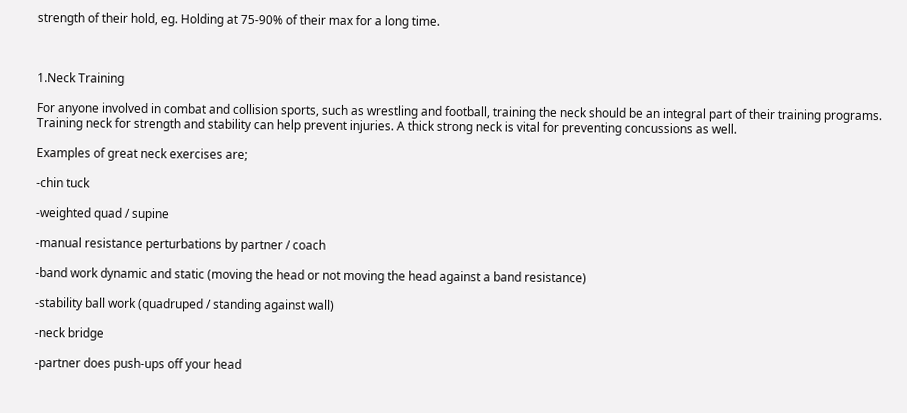strength of their hold, eg. Holding at 75-90% of their max for a long time.



1.Neck Training

For anyone involved in combat and collision sports, such as wrestling and football, training the neck should be an integral part of their training programs. Training neck for strength and stability can help prevent injuries. A thick strong neck is vital for preventing concussions as well.

Examples of great neck exercises are;

-chin tuck

-weighted quad / supine

-manual resistance perturbations by partner / coach

-band work dynamic and static (moving the head or not moving the head against a band resistance)

-stability ball work (quadruped / standing against wall)

-neck bridge

-partner does push-ups off your head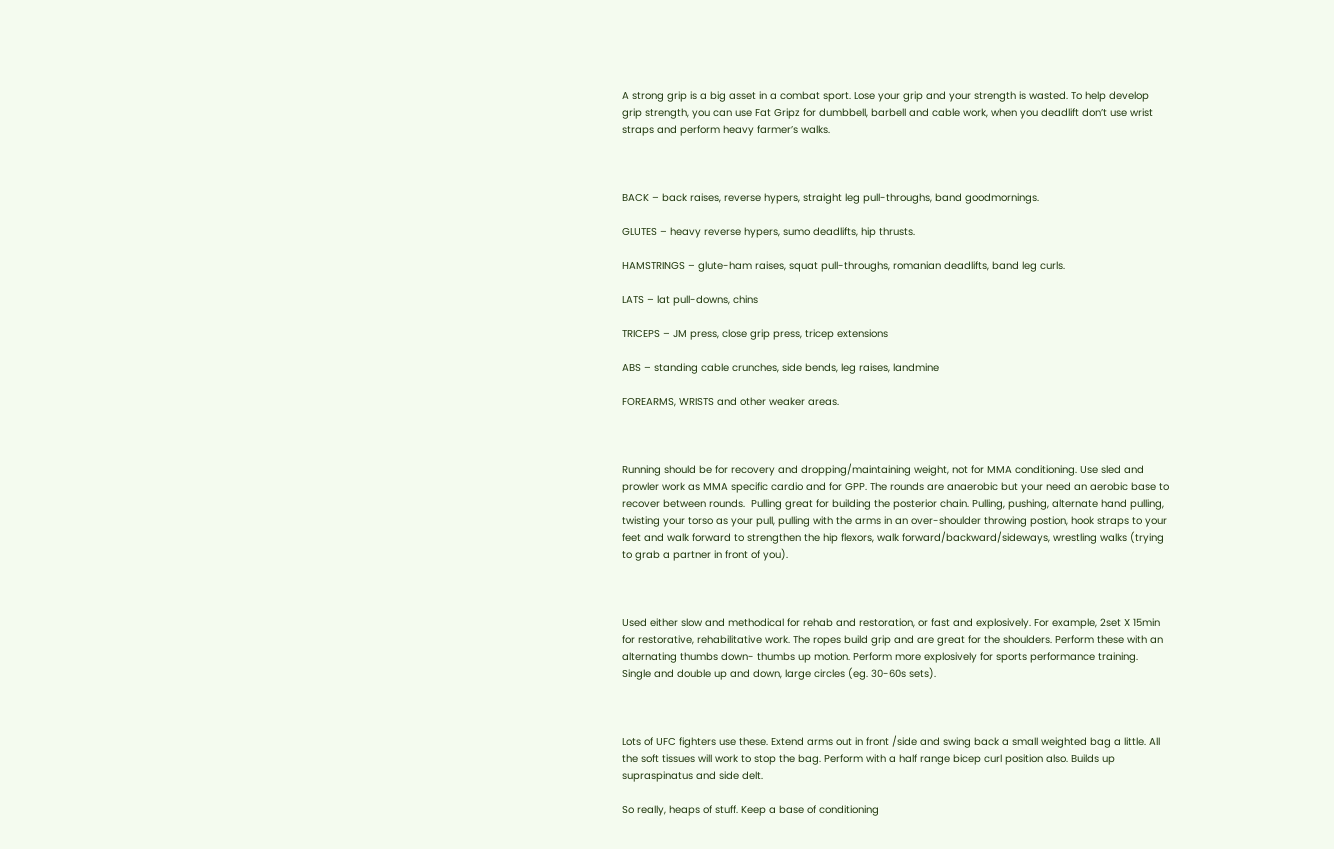A strong grip is a big asset in a combat sport. Lose your grip and your strength is wasted. To help develop grip strength, you can use Fat Gripz for dumbbell, barbell and cable work, when you deadlift don’t use wrist straps and perform heavy farmer’s walks.



BACK – back raises, reverse hypers, straight leg pull-throughs, band goodmornings.

GLUTES – heavy reverse hypers, sumo deadlifts, hip thrusts.

HAMSTRINGS – glute-ham raises, squat pull-throughs, romanian deadlifts, band leg curls.

LATS – lat pull-downs, chins

TRICEPS – JM press, close grip press, tricep extensions

ABS – standing cable crunches, side bends, leg raises, landmine

FOREARMS, WRISTS and other weaker areas.



Running should be for recovery and dropping/maintaining weight, not for MMA conditioning. Use sled and prowler work as MMA specific cardio and for GPP. The rounds are anaerobic but your need an aerobic base to recover between rounds.  Pulling great for building the posterior chain. Pulling, pushing, alternate hand pulling, twisting your torso as your pull, pulling with the arms in an over-shoulder throwing postion, hook straps to your feet and walk forward to strengthen the hip flexors, walk forward/backward/sideways, wrestling walks (trying to grab a partner in front of you).



Used either slow and methodical for rehab and restoration, or fast and explosively. For example, 2set X 15min for restorative, rehabilitative work. The ropes build grip and are great for the shoulders. Perform these with an alternating thumbs down- thumbs up motion. Perform more explosively for sports performance training. Single and double up and down, large circles (eg. 30-60s sets).



Lots of UFC fighters use these. Extend arms out in front /side and swing back a small weighted bag a little. All the soft tissues will work to stop the bag. Perform with a half range bicep curl position also. Builds up supraspinatus and side delt.

So really, heaps of stuff. Keep a base of conditioning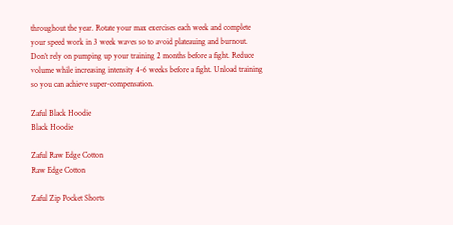throughout the year. Rotate your max exercises each week and complete your speed work in 3 week waves so to avoid plateauing and burnout. Don’t rely on pumping up your training 2 months before a fight. Reduce volume while increasing intensity 4-6 weeks before a fight. Unload training so you can achieve super-compensation.

Zaful Black Hoodie
Black Hoodie

Zaful Raw Edge Cotton
Raw Edge Cotton

Zaful Zip Pocket Shorts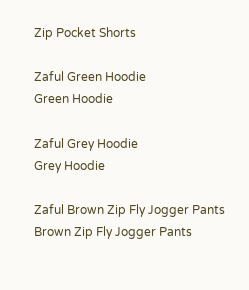Zip Pocket Shorts

Zaful Green Hoodie
Green Hoodie

Zaful Grey Hoodie
Grey Hoodie

Zaful Brown Zip Fly Jogger Pants
Brown Zip Fly Jogger Pants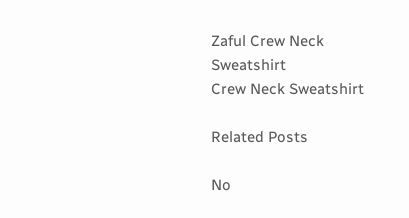Zaful Crew Neck Sweatshirt
Crew Neck Sweatshirt

Related Posts

No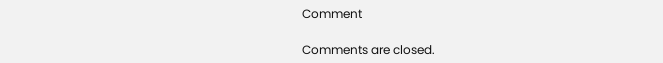Comment

Comments are closed.